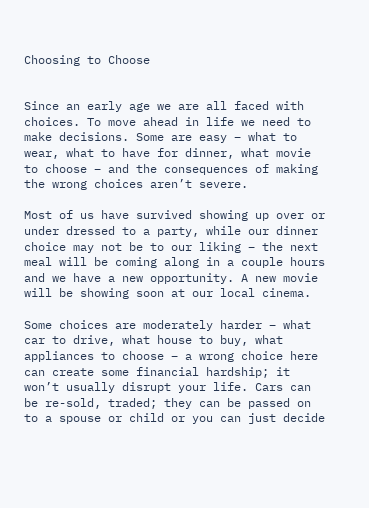Choosing to Choose


Since an early age we are all faced with choices. To move ahead in life we need to make decisions. Some are easy – what to wear, what to have for dinner, what movie to choose – and the consequences of making the wrong choices aren’t severe.

Most of us have survived showing up over or under dressed to a party, while our dinner choice may not be to our liking – the next meal will be coming along in a couple hours and we have a new opportunity. A new movie will be showing soon at our local cinema.

Some choices are moderately harder – what car to drive, what house to buy, what appliances to choose – a wrong choice here can create some financial hardship; it won’t usually disrupt your life. Cars can be re-sold, traded; they can be passed on to a spouse or child or you can just decide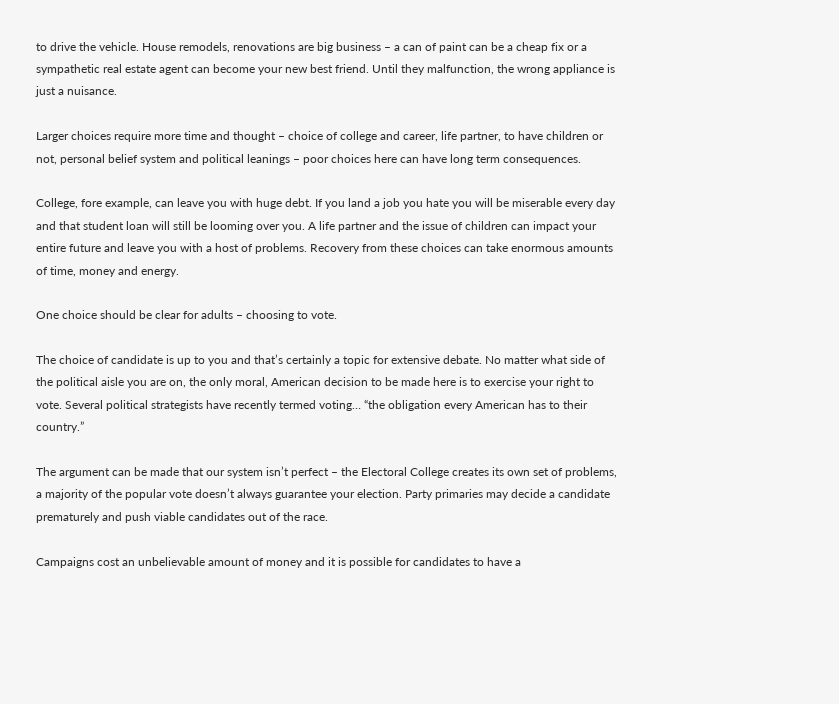to drive the vehicle. House remodels, renovations are big business – a can of paint can be a cheap fix or a sympathetic real estate agent can become your new best friend. Until they malfunction, the wrong appliance is just a nuisance.

Larger choices require more time and thought – choice of college and career, life partner, to have children or not, personal belief system and political leanings – poor choices here can have long term consequences.

College, fore example, can leave you with huge debt. If you land a job you hate you will be miserable every day and that student loan will still be looming over you. A life partner and the issue of children can impact your entire future and leave you with a host of problems. Recovery from these choices can take enormous amounts of time, money and energy.

One choice should be clear for adults – choosing to vote.

The choice of candidate is up to you and that’s certainly a topic for extensive debate. No matter what side of the political aisle you are on, the only moral, American decision to be made here is to exercise your right to vote. Several political strategists have recently termed voting… “the obligation every American has to their country.”

The argument can be made that our system isn’t perfect – the Electoral College creates its own set of problems, a majority of the popular vote doesn’t always guarantee your election. Party primaries may decide a candidate prematurely and push viable candidates out of the race.

Campaigns cost an unbelievable amount of money and it is possible for candidates to have a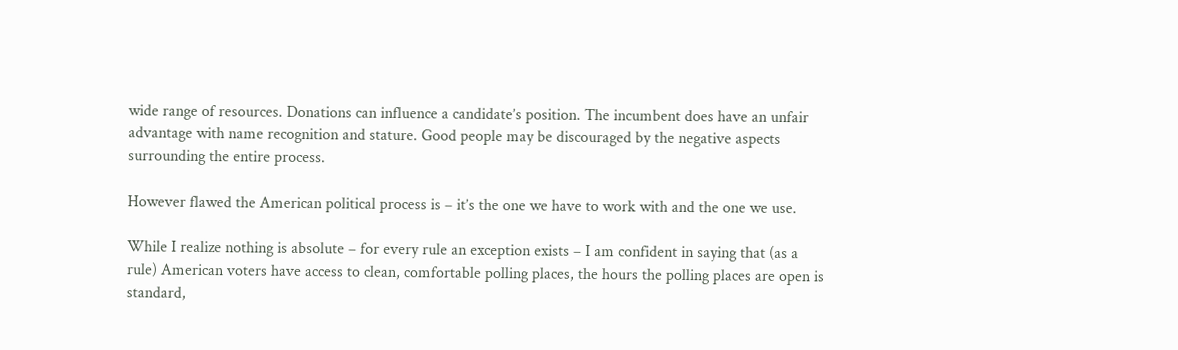wide range of resources. Donations can influence a candidate’s position. The incumbent does have an unfair advantage with name recognition and stature. Good people may be discouraged by the negative aspects surrounding the entire process.

However flawed the American political process is – it’s the one we have to work with and the one we use.

While I realize nothing is absolute – for every rule an exception exists – I am confident in saying that (as a rule) American voters have access to clean, comfortable polling places, the hours the polling places are open is standard,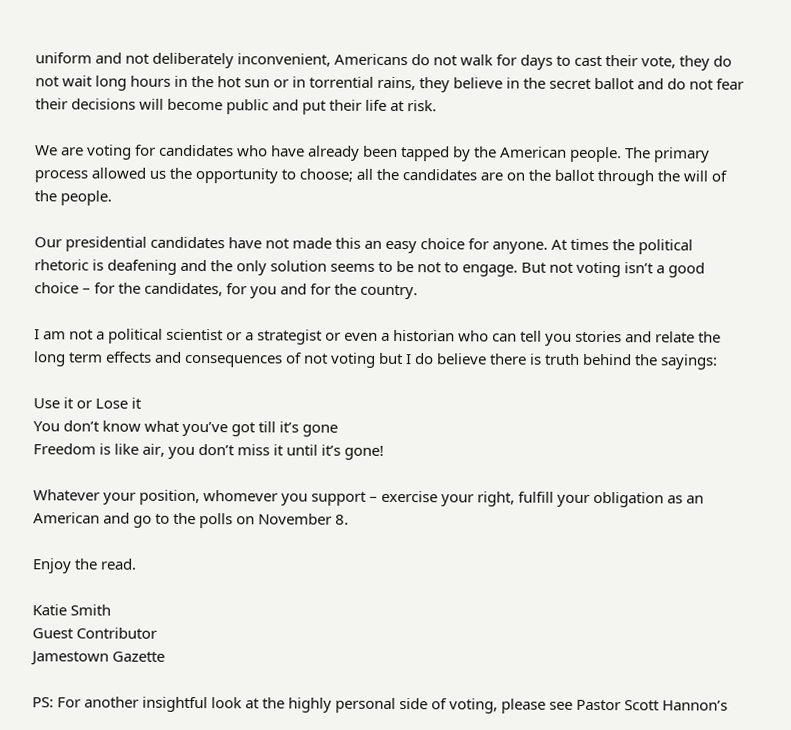uniform and not deliberately inconvenient, Americans do not walk for days to cast their vote, they do not wait long hours in the hot sun or in torrential rains, they believe in the secret ballot and do not fear their decisions will become public and put their life at risk.

We are voting for candidates who have already been tapped by the American people. The primary process allowed us the opportunity to choose; all the candidates are on the ballot through the will of the people.

Our presidential candidates have not made this an easy choice for anyone. At times the political rhetoric is deafening and the only solution seems to be not to engage. But not voting isn’t a good choice – for the candidates, for you and for the country.

I am not a political scientist or a strategist or even a historian who can tell you stories and relate the long term effects and consequences of not voting but I do believe there is truth behind the sayings:

Use it or Lose it
You don’t know what you’ve got till it’s gone
Freedom is like air, you don’t miss it until it’s gone!

Whatever your position, whomever you support – exercise your right, fulfill your obligation as an American and go to the polls on November 8.

Enjoy the read.

Katie Smith
Guest Contributor
Jamestown Gazette

PS: For another insightful look at the highly personal side of voting, please see Pastor Scott Hannon’s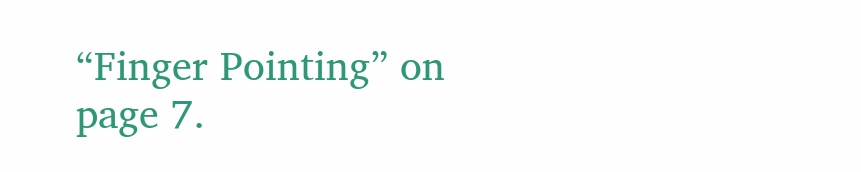“Finger Pointing” on page 7.